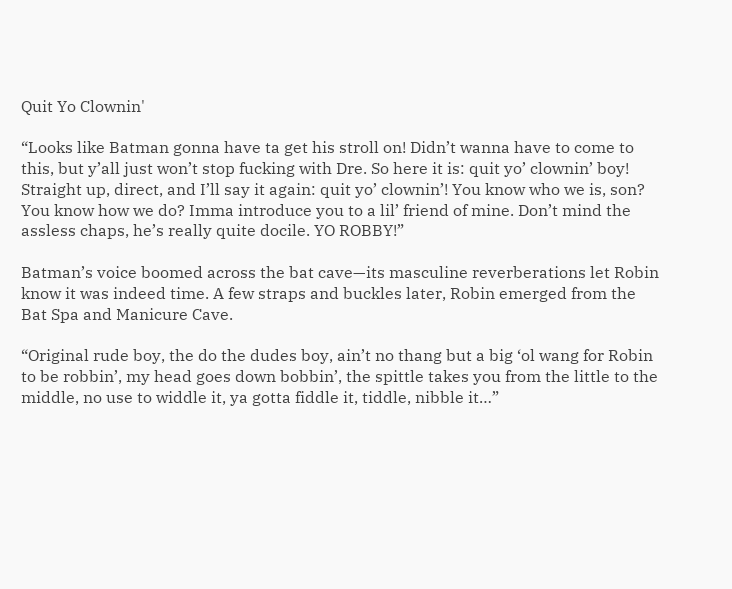Quit Yo Clownin'

“Looks like Batman gonna have ta get his stroll on! Didn’t wanna have to come to this, but y’all just won’t stop fucking with Dre. So here it is: quit yo’ clownin’ boy! Straight up, direct, and I’ll say it again: quit yo’ clownin’! You know who we is, son? You know how we do? Imma introduce you to a lil’ friend of mine. Don’t mind the assless chaps, he’s really quite docile. YO ROBBY!”

Batman’s voice boomed across the bat cave—its masculine reverberations let Robin know it was indeed time. A few straps and buckles later, Robin emerged from the Bat Spa and Manicure Cave.

“Original rude boy, the do the dudes boy, ain’t no thang but a big ‘ol wang for Robin to be robbin’, my head goes down bobbin’, the spittle takes you from the little to the middle, no use to widdle it, ya gotta fiddle it, tiddle, nibble it…”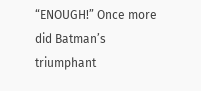“ENOUGH!” Once more did Batman’s triumphant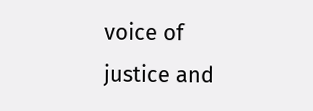voice of justice and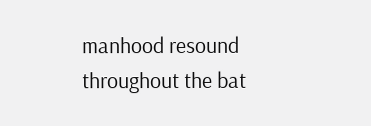manhood resound throughout the bat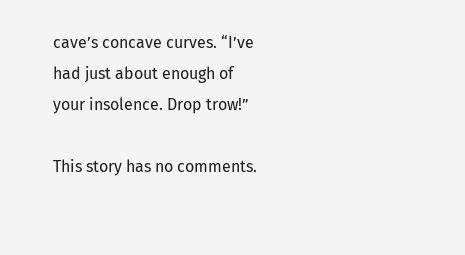cave’s concave curves. “I’ve had just about enough of your insolence. Drop trow!”

This story has no comments.